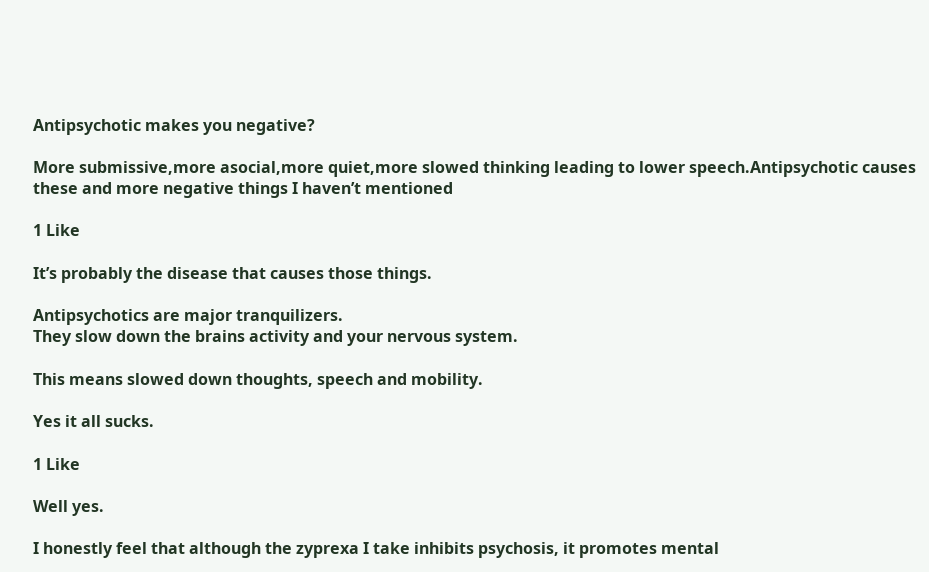Antipsychotic makes you negative?

More submissive,more asocial,more quiet,more slowed thinking leading to lower speech.Antipsychotic causes these and more negative things I haven’t mentioned

1 Like

It’s probably the disease that causes those things.

Antipsychotics are major tranquilizers.
They slow down the brains activity and your nervous system.

This means slowed down thoughts, speech and mobility.

Yes it all sucks.

1 Like

Well yes.

I honestly feel that although the zyprexa I take inhibits psychosis, it promotes mental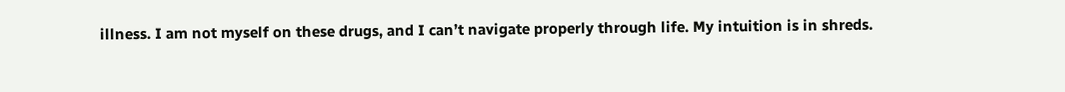illness. I am not myself on these drugs, and I can’t navigate properly through life. My intuition is in shreds.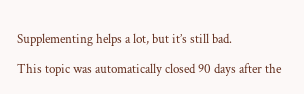Supplementing helps a lot, but it’s still bad.

This topic was automatically closed 90 days after the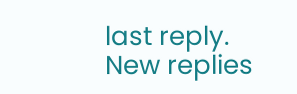last reply. New replies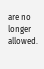are no longer allowed.